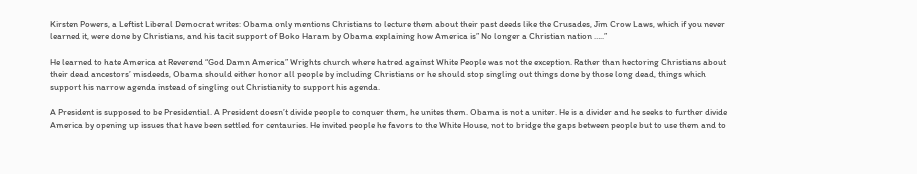Kirsten Powers, a Leftist Liberal Democrat writes: Obama only mentions Christians to lecture them about their past deeds like the Crusades, Jim Crow Laws, which if you never learned it, were done by Christians, and his tacit support of Boko Haram by Obama explaining how America is” No longer a Christian nation …..”

He learned to hate America at Reverend “God Damn America” Wrights church where hatred against White People was not the exception. Rather than hectoring Christians about their dead ancestors’ misdeeds, Obama should either honor all people by including Christians or he should stop singling out things done by those long dead, things which support his narrow agenda instead of singling out Christianity to support his agenda.

A President is supposed to be Presidential. A President doesn’t divide people to conquer them, he unites them. Obama is not a uniter. He is a divider and he seeks to further divide America by opening up issues that have been settled for centauries. He invited people he favors to the White House, not to bridge the gaps between people but to use them and to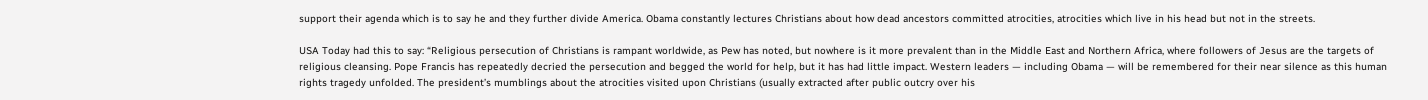support their agenda which is to say he and they further divide America. Obama constantly lectures Christians about how dead ancestors committed atrocities, atrocities which live in his head but not in the streets.

USA Today had this to say: “Religious persecution of Christians is rampant worldwide, as Pew has noted, but nowhere is it more prevalent than in the Middle East and Northern Africa, where followers of Jesus are the targets of religious cleansing. Pope Francis has repeatedly decried the persecution and begged the world for help, but it has had little impact. Western leaders — including Obama — will be remembered for their near silence as this human rights tragedy unfolded. The president’s mumblings about the atrocities visited upon Christians (usually extracted after public outcry over his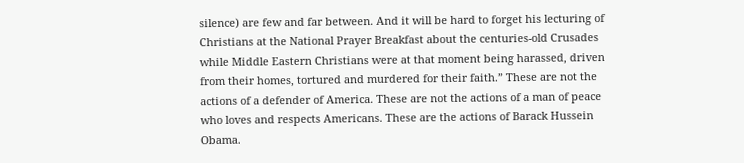silence) are few and far between. And it will be hard to forget his lecturing of Christians at the National Prayer Breakfast about the centuries-old Crusades while Middle Eastern Christians were at that moment being harassed, driven from their homes, tortured and murdered for their faith.” These are not the actions of a defender of America. These are not the actions of a man of peace who loves and respects Americans. These are the actions of Barack Hussein Obama.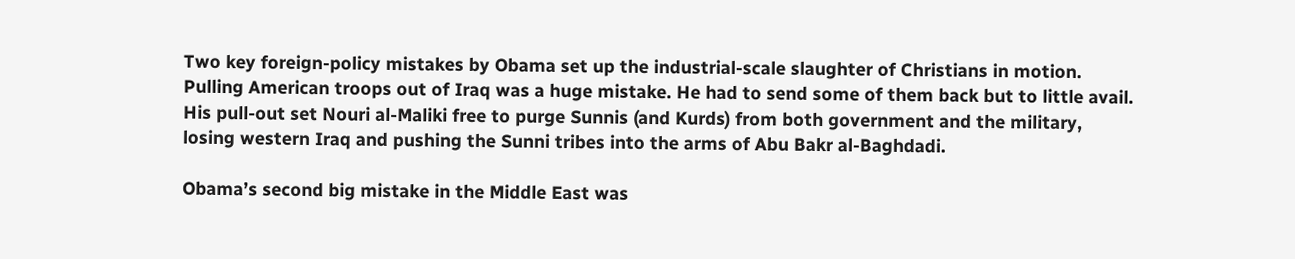Two key foreign-policy mistakes by Obama set up the industrial-scale slaughter of Christians in motion. Pulling American troops out of Iraq was a huge mistake. He had to send some of them back but to little avail. His pull-out set Nouri al-Maliki free to purge Sunnis (and Kurds) from both government and the military, losing western Iraq and pushing the Sunni tribes into the arms of Abu Bakr al-Baghdadi.

Obama’s second big mistake in the Middle East was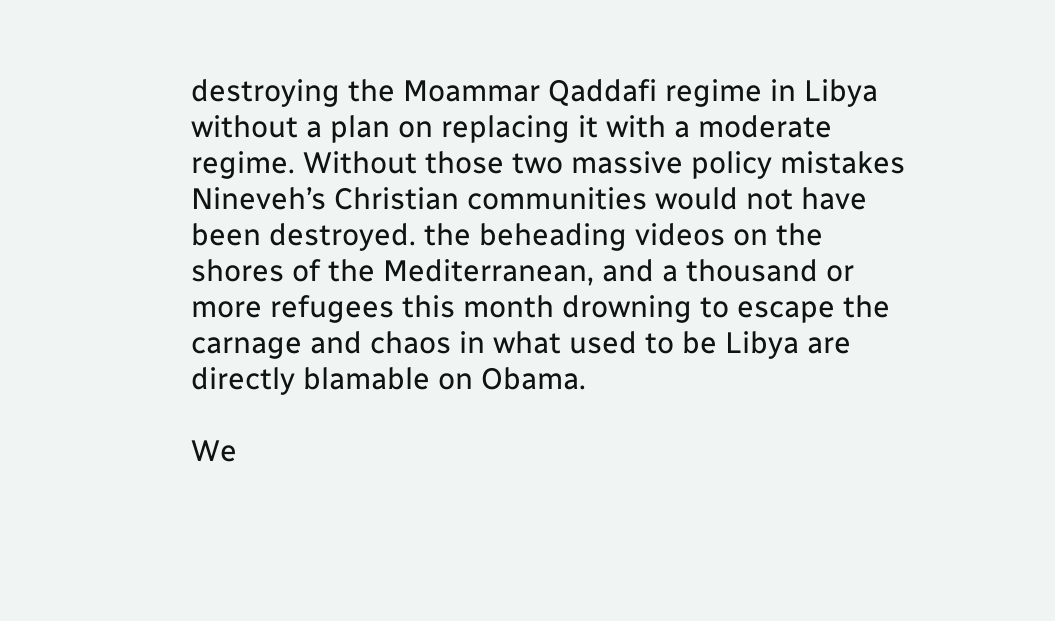destroying the Moammar Qaddafi regime in Libya without a plan on replacing it with a moderate regime. Without those two massive policy mistakes Nineveh’s Christian communities would not have been destroyed. the beheading videos on the shores of the Mediterranean, and a thousand or more refugees this month drowning to escape the carnage and chaos in what used to be Libya are directly blamable on Obama.

We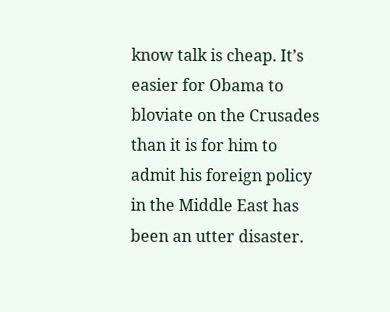know talk is cheap. It’s easier for Obama to bloviate on the Crusades than it is for him to admit his foreign policy in the Middle East has been an utter disaster.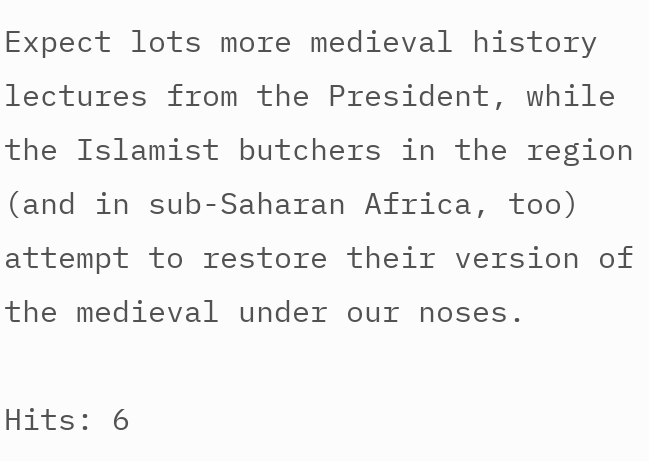Expect lots more medieval history lectures from the President, while the Islamist butchers in the region (and in sub-Saharan Africa, too) attempt to restore their version of the medieval under our noses.

Hits: 6